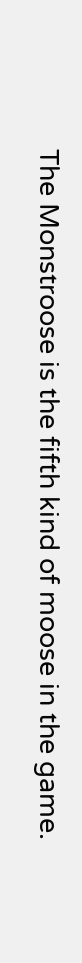The Monstroose is the fifth kind of moose in the game.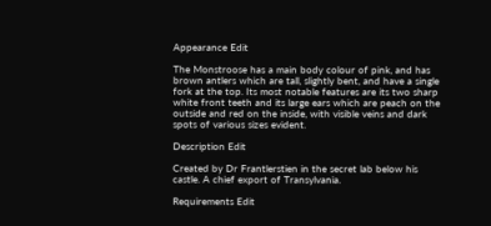Appearance Edit

The Monstroose has a main body colour of pink, and has brown antlers which are tall, slightly bent, and have a single fork at the top. Its most notable features are its two sharp white front teeth and its large ears which are peach on the outside and red on the inside, with visible veins and dark spots of various sizes evident.

Description Edit

Created by Dr Frantlerstien in the secret lab below his castle. A chief export of Transylvania.

Requirements Edit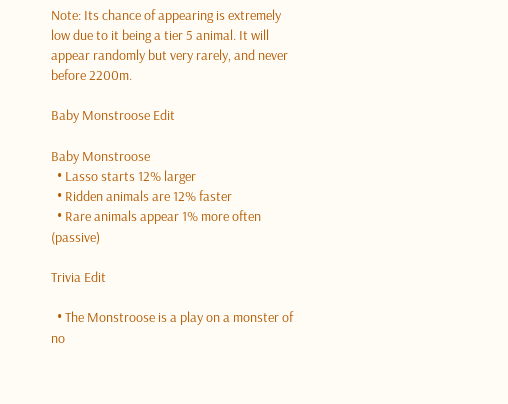Note: Its chance of appearing is extremely low due to it being a tier 5 animal. It will appear randomly but very rarely, and never before 2200m.

Baby Monstroose Edit

Baby Monstroose
  • Lasso starts 12% larger
  • Ridden animals are 12% faster
  • Rare animals appear 1% more often (passive)

Trivia Edit

  • The Monstroose is a play on a monster of no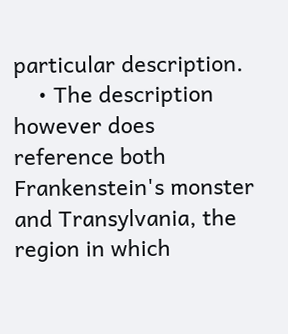particular description.
    • The description however does reference both Frankenstein's monster and Transylvania, the region in which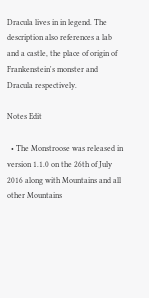Dracula lives in in legend. The description also references a lab and a castle, the place of origin of Frankenstein's monster and Dracula respectively.

Notes Edit

  • The Monstroose was released in version 1.1.0 on the 26th of July 2016 along with Mountains and all other Mountains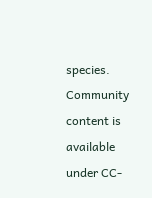species.
Community content is available under CC-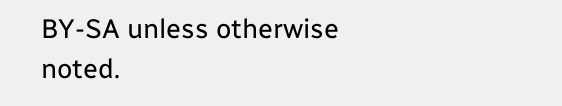BY-SA unless otherwise noted.